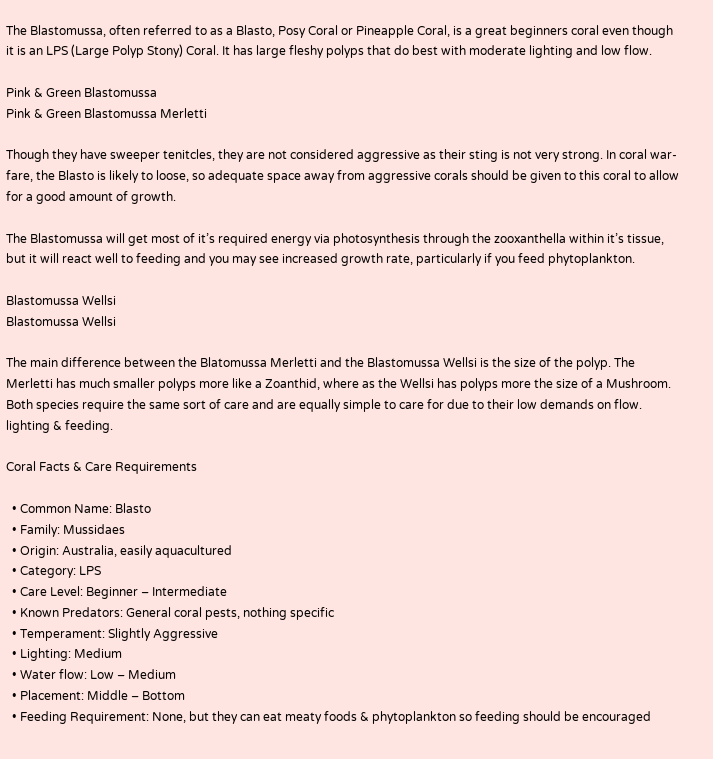The Blastomussa, often referred to as a Blasto, Posy Coral or Pineapple Coral, is a great beginners coral even though it is an LPS (Large Polyp Stony) Coral. It has large fleshy polyps that do best with moderate lighting and low flow.

Pink & Green Blastomussa
Pink & Green Blastomussa Merletti

Though they have sweeper tenitcles, they are not considered aggressive as their sting is not very strong. In coral war-fare, the Blasto is likely to loose, so adequate space away from aggressive corals should be given to this coral to allow for a good amount of growth.

The Blastomussa will get most of it’s required energy via photosynthesis through the zooxanthella within it’s tissue, but it will react well to feeding and you may see increased growth rate, particularly if you feed phytoplankton.

Blastomussa Wellsi
Blastomussa Wellsi

The main difference between the Blatomussa Merletti and the Blastomussa Wellsi is the size of the polyp. The Merletti has much smaller polyps more like a Zoanthid, where as the Wellsi has polyps more the size of a Mushroom. Both species require the same sort of care and are equally simple to care for due to their low demands on flow. lighting & feeding.

Coral Facts & Care Requirements

  • Common Name: Blasto
  • Family: Mussidaes
  • Origin: Australia, easily aquacultured
  • Category: LPS
  • Care Level: Beginner – Intermediate
  • Known Predators: General coral pests, nothing specific
  • Temperament: Slightly Aggressive
  • Lighting: Medium
  • Water flow: Low – Medium
  • Placement: Middle – Bottom
  • Feeding Requirement: None, but they can eat meaty foods & phytoplankton so feeding should be encouraged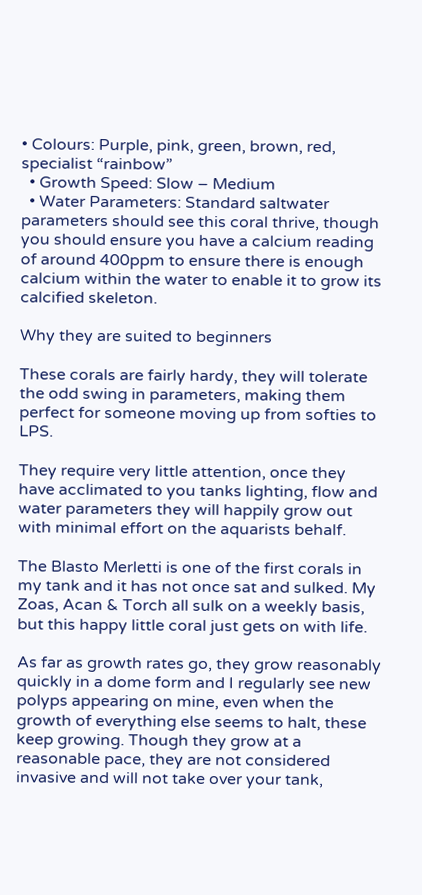• Colours: Purple, pink, green, brown, red, specialist “rainbow”
  • Growth Speed: Slow – Medium
  • Water Parameters: Standard saltwater parameters should see this coral thrive, though you should ensure you have a calcium reading of around 400ppm to ensure there is enough calcium within the water to enable it to grow its calcified skeleton.

Why they are suited to beginners

These corals are fairly hardy, they will tolerate the odd swing in parameters, making them perfect for someone moving up from softies to LPS.

They require very little attention, once they have acclimated to you tanks lighting, flow and water parameters they will happily grow out with minimal effort on the aquarists behalf.

The Blasto Merletti is one of the first corals in my tank and it has not once sat and sulked. My Zoas, Acan & Torch all sulk on a weekly basis, but this happy little coral just gets on with life.

As far as growth rates go, they grow reasonably quickly in a dome form and I regularly see new polyps appearing on mine, even when the growth of everything else seems to halt, these keep growing. Though they grow at a reasonable pace, they are not considered invasive and will not take over your tank,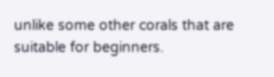unlike some other corals that are suitable for beginners.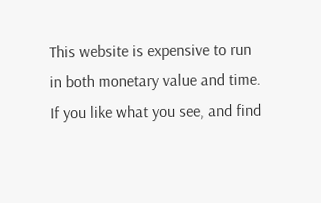This website is expensive to run in both monetary value and time. If you like what you see, and find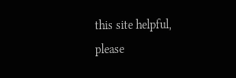this site helpful, please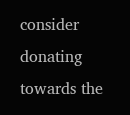consider donating towards the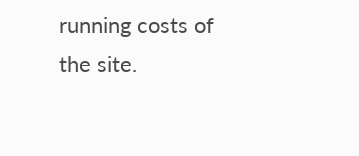running costs of the site.